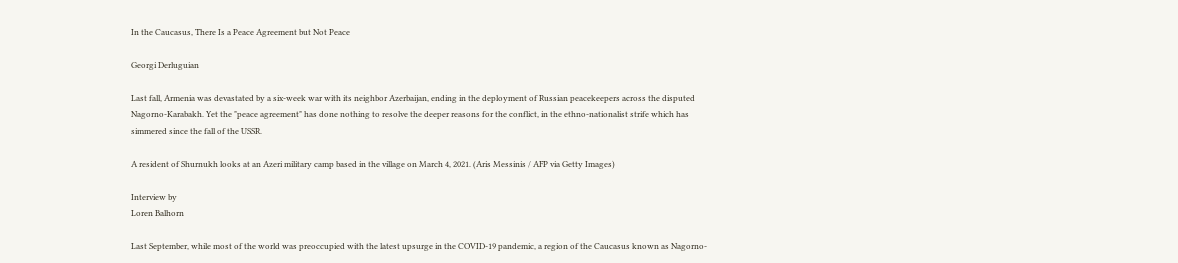In the Caucasus, There Is a Peace Agreement but Not Peace

Georgi Derluguian

Last fall, Armenia was devastated by a six-week war with its neighbor Azerbaijan, ending in the deployment of Russian peacekeepers across the disputed Nagorno-Karabakh. Yet the "peace agreement" has done nothing to resolve the deeper reasons for the conflict, in the ethno-nationalist strife which has simmered since the fall of the USSR.

A resident of Shurnukh looks at an Azeri military camp based in the village on March 4, 2021. (Aris Messinis / AFP via Getty Images)

Interview by
Loren Balhorn

Last September, while most of the world was preoccupied with the latest upsurge in the COVID-19 pandemic, a region of the Caucasus known as Nagorno-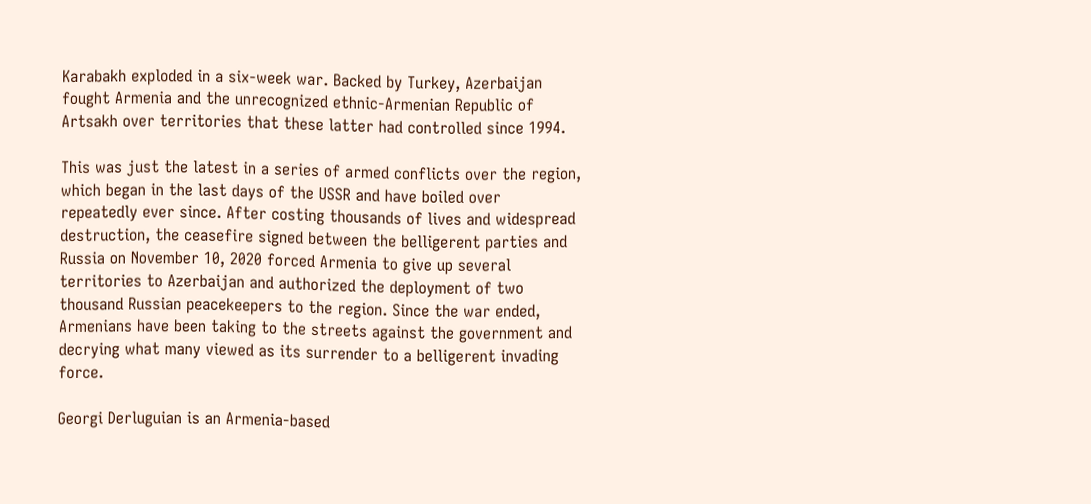Karabakh exploded in a six-week war. Backed by Turkey, Azerbaijan fought Armenia and the unrecognized ethnic-Armenian Republic of Artsakh over territories that these latter had controlled since 1994.

This was just the latest in a series of armed conflicts over the region, which began in the last days of the USSR and have boiled over repeatedly ever since. After costing thousands of lives and widespread destruction, the ceasefire signed between the belligerent parties and Russia on November 10, 2020 forced Armenia to give up several territories to Azerbaijan and authorized the deployment of two thousand Russian peacekeepers to the region. Since the war ended, Armenians have been taking to the streets against the government and decrying what many viewed as its surrender to a belligerent invading force.

Georgi Derluguian is an Armenia-based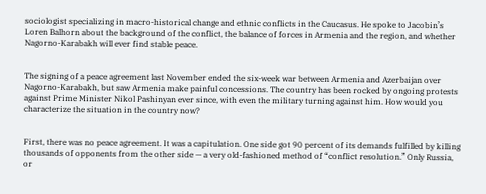sociologist specializing in macro-historical change and ethnic conflicts in the Caucasus. He spoke to Jacobin’s Loren Balhorn about the background of the conflict, the balance of forces in Armenia and the region, and whether Nagorno-Karabakh will ever find stable peace.


The signing of a peace agreement last November ended the six-week war between Armenia and Azerbaijan over Nagorno-Karabakh, but saw Armenia make painful concessions. The country has been rocked by ongoing protests against Prime Minister Nikol Pashinyan ever since, with even the military turning against him. How would you characterize the situation in the country now?


First, there was no peace agreement. It was a capitulation. One side got 90 percent of its demands fulfilled by killing thousands of opponents from the other side — a very old-fashioned method of “conflict resolution.” Only Russia, or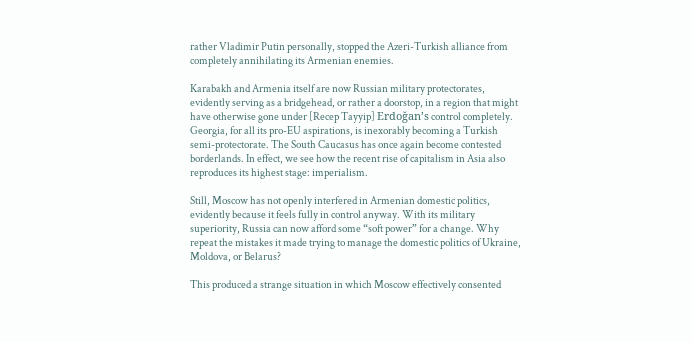rather Vladimir Putin personally, stopped the Azeri-Turkish alliance from completely annihilating its Armenian enemies.

Karabakh and Armenia itself are now Russian military protectorates, evidently serving as a bridgehead, or rather a doorstop, in a region that might have otherwise gone under [Recep Tayyip] Erdoğan’s control completely. Georgia, for all its pro-EU aspirations, is inexorably becoming a Turkish semi-protectorate. The South Caucasus has once again become contested borderlands. In effect, we see how the recent rise of capitalism in Asia also reproduces its highest stage: imperialism.

Still, Moscow has not openly interfered in Armenian domestic politics, evidently because it feels fully in control anyway. With its military superiority, Russia can now afford some “soft power” for a change. Why repeat the mistakes it made trying to manage the domestic politics of Ukraine, Moldova, or Belarus?

This produced a strange situation in which Moscow effectively consented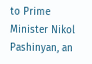to Prime Minister Nikol Pashinyan, an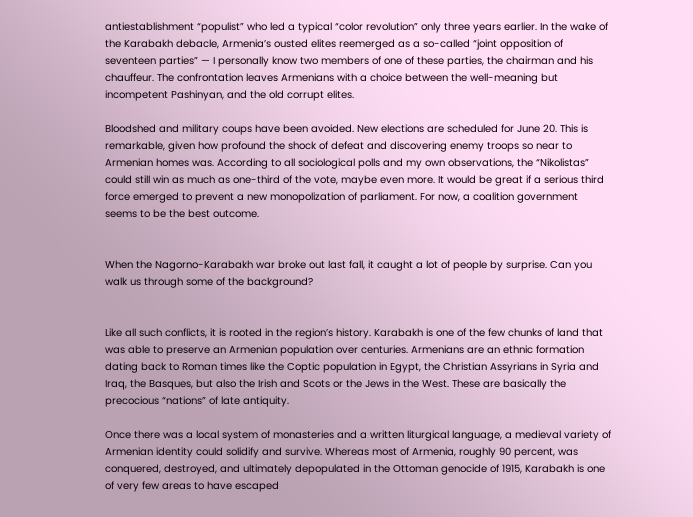antiestablishment “populist” who led a typical “color revolution” only three years earlier. In the wake of the Karabakh debacle, Armenia’s ousted elites reemerged as a so-called “joint opposition of seventeen parties” — I personally know two members of one of these parties, the chairman and his chauffeur. The confrontation leaves Armenians with a choice between the well-meaning but incompetent Pashinyan, and the old corrupt elites.

Bloodshed and military coups have been avoided. New elections are scheduled for June 20. This is remarkable, given how profound the shock of defeat and discovering enemy troops so near to Armenian homes was. According to all sociological polls and my own observations, the “Nikolistas” could still win as much as one-third of the vote, maybe even more. It would be great if a serious third force emerged to prevent a new monopolization of parliament. For now, a coalition government seems to be the best outcome.


When the Nagorno-Karabakh war broke out last fall, it caught a lot of people by surprise. Can you walk us through some of the background?


Like all such conflicts, it is rooted in the region’s history. Karabakh is one of the few chunks of land that was able to preserve an Armenian population over centuries. Armenians are an ethnic formation dating back to Roman times like the Coptic population in Egypt, the Christian Assyrians in Syria and Iraq, the Basques, but also the Irish and Scots or the Jews in the West. These are basically the precocious “nations” of late antiquity.

Once there was a local system of monasteries and a written liturgical language, a medieval variety of Armenian identity could solidify and survive. Whereas most of Armenia, roughly 90 percent, was conquered, destroyed, and ultimately depopulated in the Ottoman genocide of 1915, Karabakh is one of very few areas to have escaped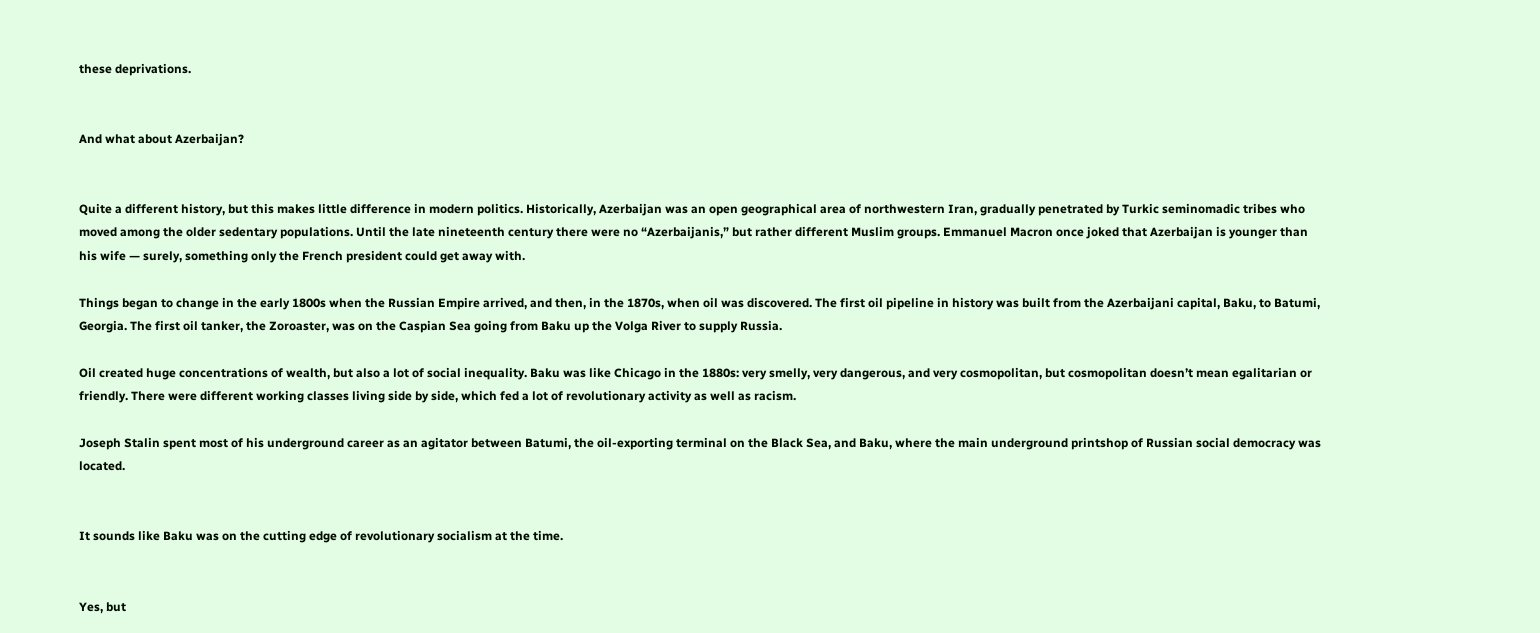these deprivations.


And what about Azerbaijan?


Quite a different history, but this makes little difference in modern politics. Historically, Azerbaijan was an open geographical area of northwestern Iran, gradually penetrated by Turkic seminomadic tribes who moved among the older sedentary populations. Until the late nineteenth century there were no “Azerbaijanis,” but rather different Muslim groups. Emmanuel Macron once joked that Azerbaijan is younger than his wife — surely, something only the French president could get away with.

Things began to change in the early 1800s when the Russian Empire arrived, and then, in the 1870s, when oil was discovered. The first oil pipeline in history was built from the Azerbaijani capital, Baku, to Batumi, Georgia. The first oil tanker, the Zoroaster, was on the Caspian Sea going from Baku up the Volga River to supply Russia.

Oil created huge concentrations of wealth, but also a lot of social inequality. Baku was like Chicago in the 1880s: very smelly, very dangerous, and very cosmopolitan, but cosmopolitan doesn’t mean egalitarian or friendly. There were different working classes living side by side, which fed a lot of revolutionary activity as well as racism.

Joseph Stalin spent most of his underground career as an agitator between Batumi, the oil-exporting terminal on the Black Sea, and Baku, where the main underground printshop of Russian social democracy was located.


It sounds like Baku was on the cutting edge of revolutionary socialism at the time.


Yes, but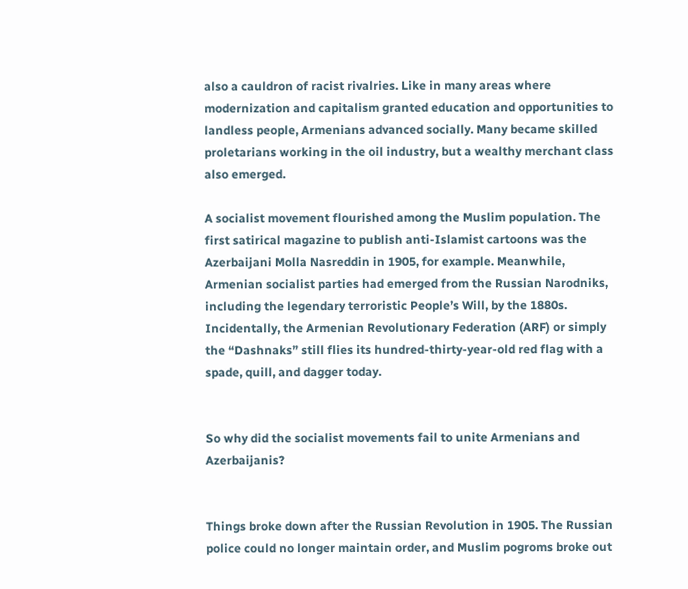also a cauldron of racist rivalries. Like in many areas where modernization and capitalism granted education and opportunities to landless people, Armenians advanced socially. Many became skilled proletarians working in the oil industry, but a wealthy merchant class also emerged.

A socialist movement flourished among the Muslim population. The first satirical magazine to publish anti-Islamist cartoons was the Azerbaijani Molla Nasreddin in 1905, for example. Meanwhile, Armenian socialist parties had emerged from the Russian Narodniks, including the legendary terroristic People’s Will, by the 1880s. Incidentally, the Armenian Revolutionary Federation (ARF) or simply the “Dashnaks” still flies its hundred-thirty-year-old red flag with a spade, quill, and dagger today.


So why did the socialist movements fail to unite Armenians and Azerbaijanis?


Things broke down after the Russian Revolution in 1905. The Russian police could no longer maintain order, and Muslim pogroms broke out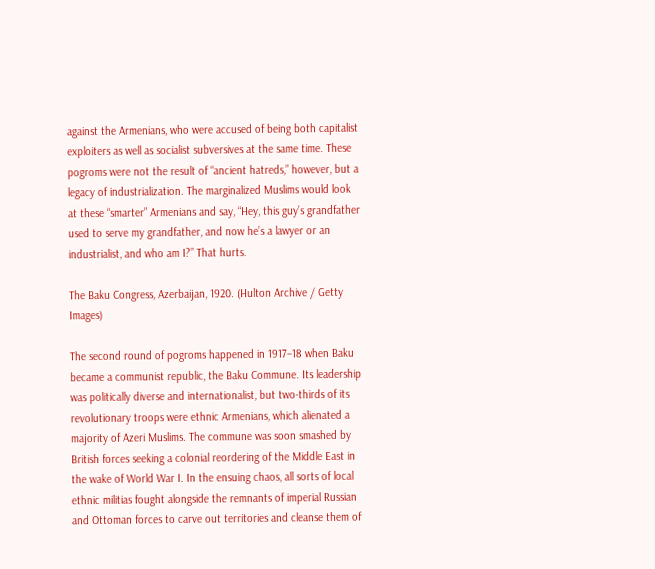against the Armenians, who were accused of being both capitalist exploiters as well as socialist subversives at the same time. These pogroms were not the result of “ancient hatreds,” however, but a legacy of industrialization. The marginalized Muslims would look at these “smarter” Armenians and say, “Hey, this guy’s grandfather used to serve my grandfather, and now he’s a lawyer or an industrialist, and who am I?” That hurts.

The Baku Congress, Azerbaijan, 1920. (Hulton Archive / Getty Images)

The second round of pogroms happened in 1917–18 when Baku became a communist republic, the Baku Commune. Its leadership was politically diverse and internationalist, but two-thirds of its revolutionary troops were ethnic Armenians, which alienated a majority of Azeri Muslims. The commune was soon smashed by British forces seeking a colonial reordering of the Middle East in the wake of World War I. In the ensuing chaos, all sorts of local ethnic militias fought alongside the remnants of imperial Russian and Ottoman forces to carve out territories and cleanse them of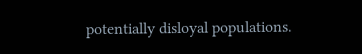potentially disloyal populations.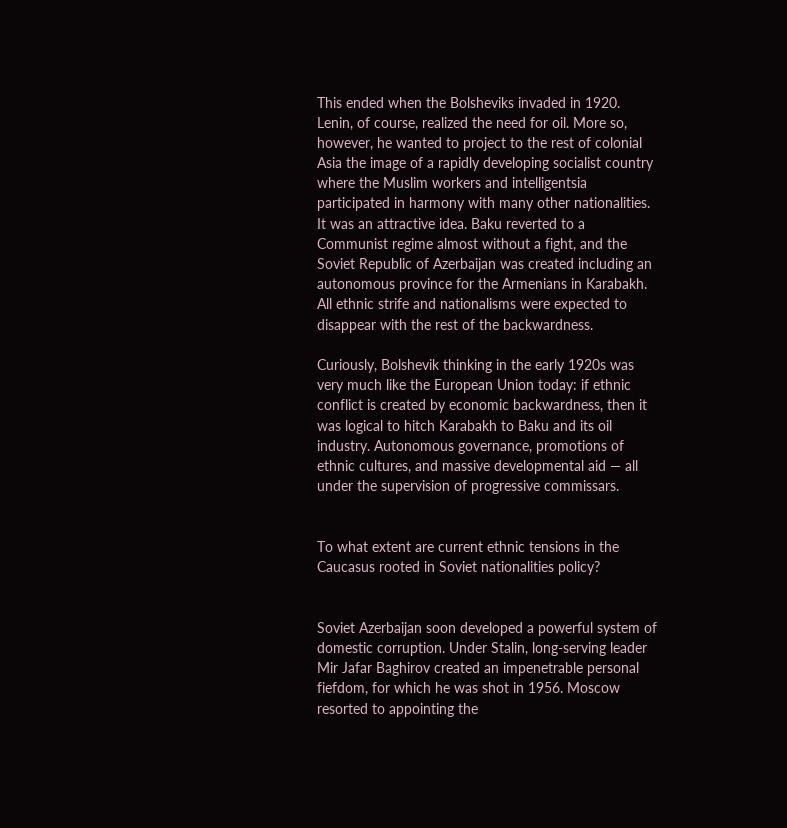This ended when the Bolsheviks invaded in 1920. Lenin, of course, realized the need for oil. More so, however, he wanted to project to the rest of colonial Asia the image of a rapidly developing socialist country where the Muslim workers and intelligentsia participated in harmony with many other nationalities. It was an attractive idea. Baku reverted to a Communist regime almost without a fight, and the Soviet Republic of Azerbaijan was created including an autonomous province for the Armenians in Karabakh. All ethnic strife and nationalisms were expected to disappear with the rest of the backwardness.

Curiously, Bolshevik thinking in the early 1920s was very much like the European Union today: if ethnic conflict is created by economic backwardness, then it was logical to hitch Karabakh to Baku and its oil industry. Autonomous governance, promotions of ethnic cultures, and massive developmental aid — all under the supervision of progressive commissars.


To what extent are current ethnic tensions in the Caucasus rooted in Soviet nationalities policy?


Soviet Azerbaijan soon developed a powerful system of domestic corruption. Under Stalin, long-serving leader Mir Jafar Baghirov created an impenetrable personal fiefdom, for which he was shot in 1956. Moscow resorted to appointing the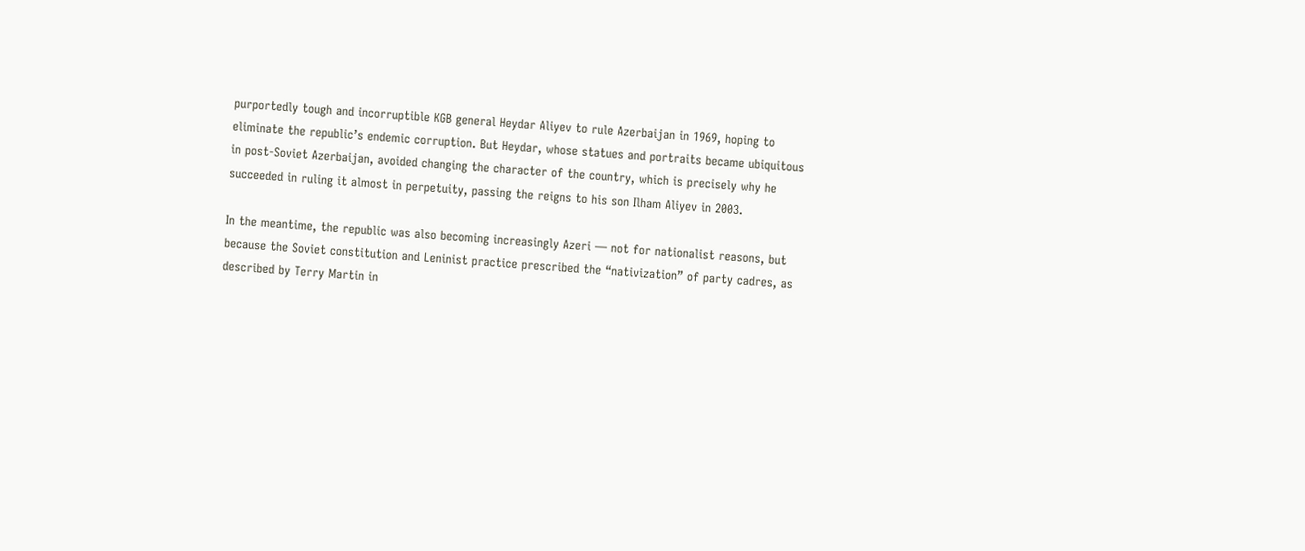purportedly tough and incorruptible KGB general Heydar Aliyev to rule Azerbaijan in 1969, hoping to eliminate the republic’s endemic corruption. But Heydar, whose statues and portraits became ubiquitous in post-Soviet Azerbaijan, avoided changing the character of the country, which is precisely why he succeeded in ruling it almost in perpetuity, passing the reigns to his son Ilham Aliyev in 2003.

In the meantime, the republic was also becoming increasingly Azeri — not for nationalist reasons, but because the Soviet constitution and Leninist practice prescribed the “nativization” of party cadres, as described by Terry Martin in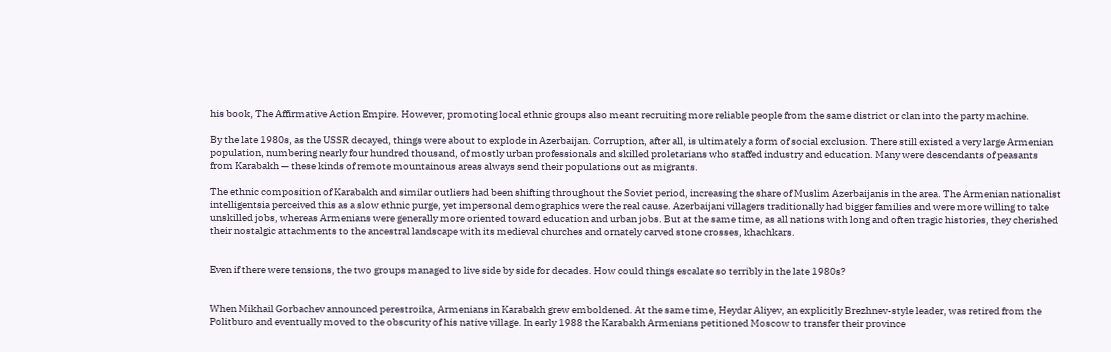his book, The Affirmative Action Empire. However, promoting local ethnic groups also meant recruiting more reliable people from the same district or clan into the party machine.

By the late 1980s, as the USSR decayed, things were about to explode in Azerbaijan. Corruption, after all, is ultimately a form of social exclusion. There still existed a very large Armenian population, numbering nearly four hundred thousand, of mostly urban professionals and skilled proletarians who staffed industry and education. Many were descendants of peasants from Karabakh — these kinds of remote mountainous areas always send their populations out as migrants.

The ethnic composition of Karabakh and similar outliers had been shifting throughout the Soviet period, increasing the share of Muslim Azerbaijanis in the area. The Armenian nationalist intelligentsia perceived this as a slow ethnic purge, yet impersonal demographics were the real cause. Azerbaijani villagers traditionally had bigger families and were more willing to take unskilled jobs, whereas Armenians were generally more oriented toward education and urban jobs. But at the same time, as all nations with long and often tragic histories, they cherished their nostalgic attachments to the ancestral landscape with its medieval churches and ornately carved stone crosses, khachkars.


Even if there were tensions, the two groups managed to live side by side for decades. How could things escalate so terribly in the late 1980s?


When Mikhail Gorbachev announced perestroika, Armenians in Karabakh grew emboldened. At the same time, Heydar Aliyev, an explicitly Brezhnev-style leader, was retired from the Politburo and eventually moved to the obscurity of his native village. In early 1988 the Karabakh Armenians petitioned Moscow to transfer their province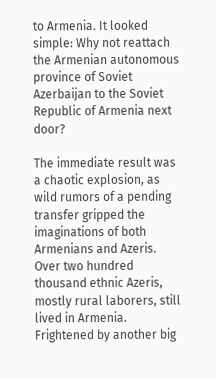to Armenia. It looked simple: Why not reattach the Armenian autonomous province of Soviet Azerbaijan to the Soviet Republic of Armenia next door?

The immediate result was a chaotic explosion, as wild rumors of a pending transfer gripped the imaginations of both Armenians and Azeris. Over two hundred thousand ethnic Azeris, mostly rural laborers, still lived in Armenia. Frightened by another big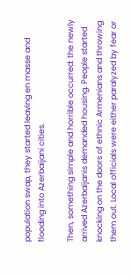population swap, they started leaving en masse and flooding into Azerbaijani cities.

Then, something simple and horrible occurred: the newly arrived Azerbaijanis demanded housing. People started knocking on the doors of ethnic Armenians and throwing them out. Local officials were either paralyzed by fear or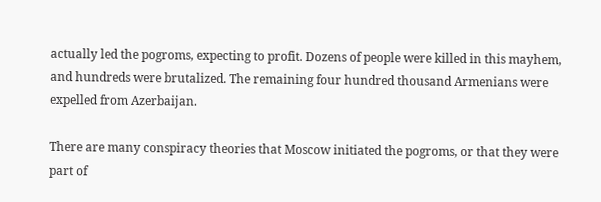actually led the pogroms, expecting to profit. Dozens of people were killed in this mayhem, and hundreds were brutalized. The remaining four hundred thousand Armenians were expelled from Azerbaijan.

There are many conspiracy theories that Moscow initiated the pogroms, or that they were part of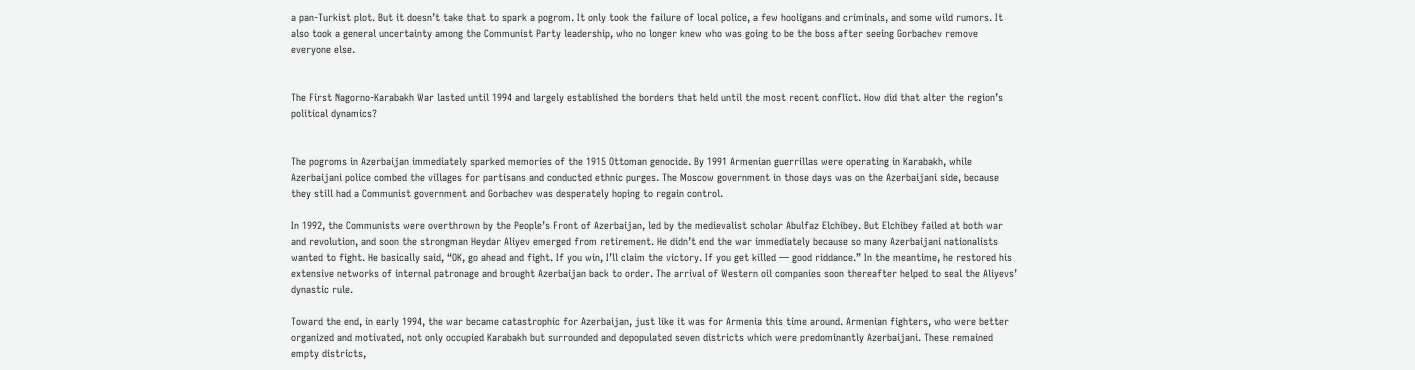a pan-Turkist plot. But it doesn’t take that to spark a pogrom. It only took the failure of local police, a few hooligans and criminals, and some wild rumors. It also took a general uncertainty among the Communist Party leadership, who no longer knew who was going to be the boss after seeing Gorbachev remove everyone else.


The First Nagorno-Karabakh War lasted until 1994 and largely established the borders that held until the most recent conflict. How did that alter the region’s political dynamics?


The pogroms in Azerbaijan immediately sparked memories of the 1915 Ottoman genocide. By 1991 Armenian guerrillas were operating in Karabakh, while Azerbaijani police combed the villages for partisans and conducted ethnic purges. The Moscow government in those days was on the Azerbaijani side, because they still had a Communist government and Gorbachev was desperately hoping to regain control.

In 1992, the Communists were overthrown by the People’s Front of Azerbaijan, led by the medievalist scholar Abulfaz Elchibey. But Elchibey failed at both war and revolution, and soon the strongman Heydar Aliyev emerged from retirement. He didn’t end the war immediately because so many Azerbaijani nationalists wanted to fight. He basically said, “OK, go ahead and fight. If you win, I’ll claim the victory. If you get killed — good riddance.” In the meantime, he restored his extensive networks of internal patronage and brought Azerbaijan back to order. The arrival of Western oil companies soon thereafter helped to seal the Aliyevs’ dynastic rule.

Toward the end, in early 1994, the war became catastrophic for Azerbaijan, just like it was for Armenia this time around. Armenian fighters, who were better organized and motivated, not only occupied Karabakh but surrounded and depopulated seven districts which were predominantly Azerbaijani. These remained empty districts,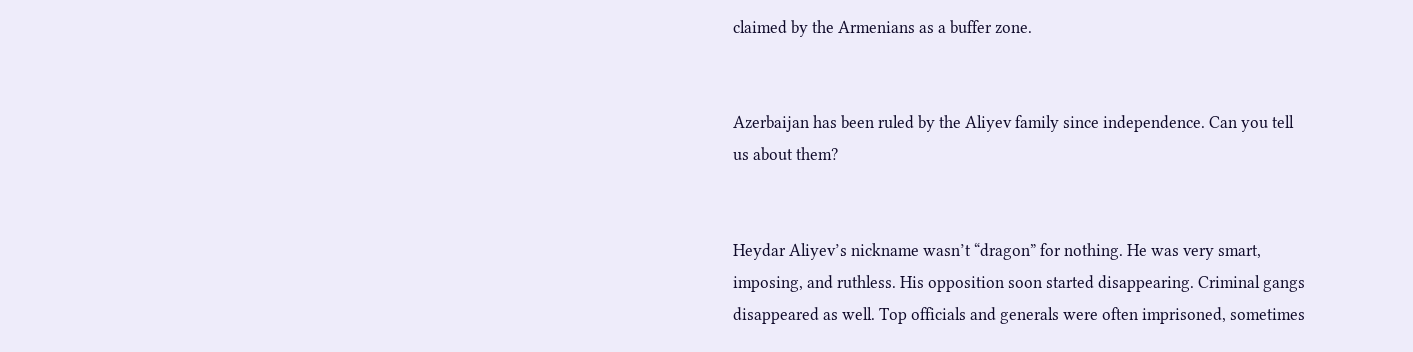claimed by the Armenians as a buffer zone.


Azerbaijan has been ruled by the Aliyev family since independence. Can you tell us about them?


Heydar Aliyev’s nickname wasn’t “dragon” for nothing. He was very smart, imposing, and ruthless. His opposition soon started disappearing. Criminal gangs disappeared as well. Top officials and generals were often imprisoned, sometimes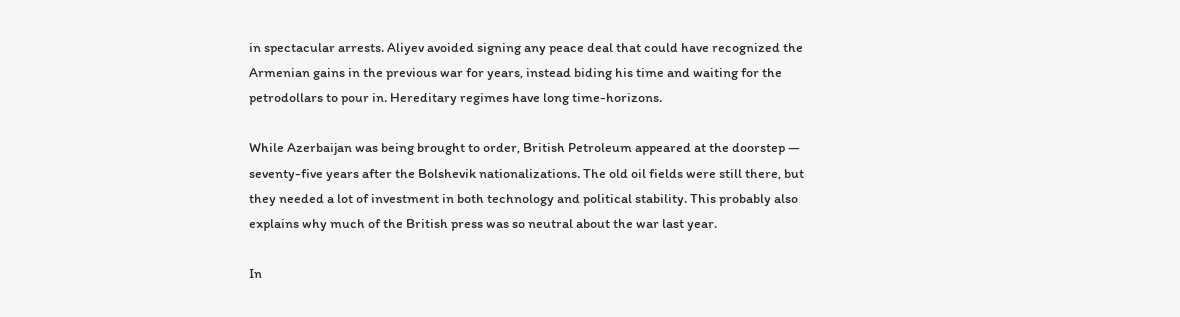in spectacular arrests. Aliyev avoided signing any peace deal that could have recognized the Armenian gains in the previous war for years, instead biding his time and waiting for the petrodollars to pour in. Hereditary regimes have long time-horizons.

While Azerbaijan was being brought to order, British Petroleum appeared at the doorstep — seventy-five years after the Bolshevik nationalizations. The old oil fields were still there, but they needed a lot of investment in both technology and political stability. This probably also explains why much of the British press was so neutral about the war last year.

In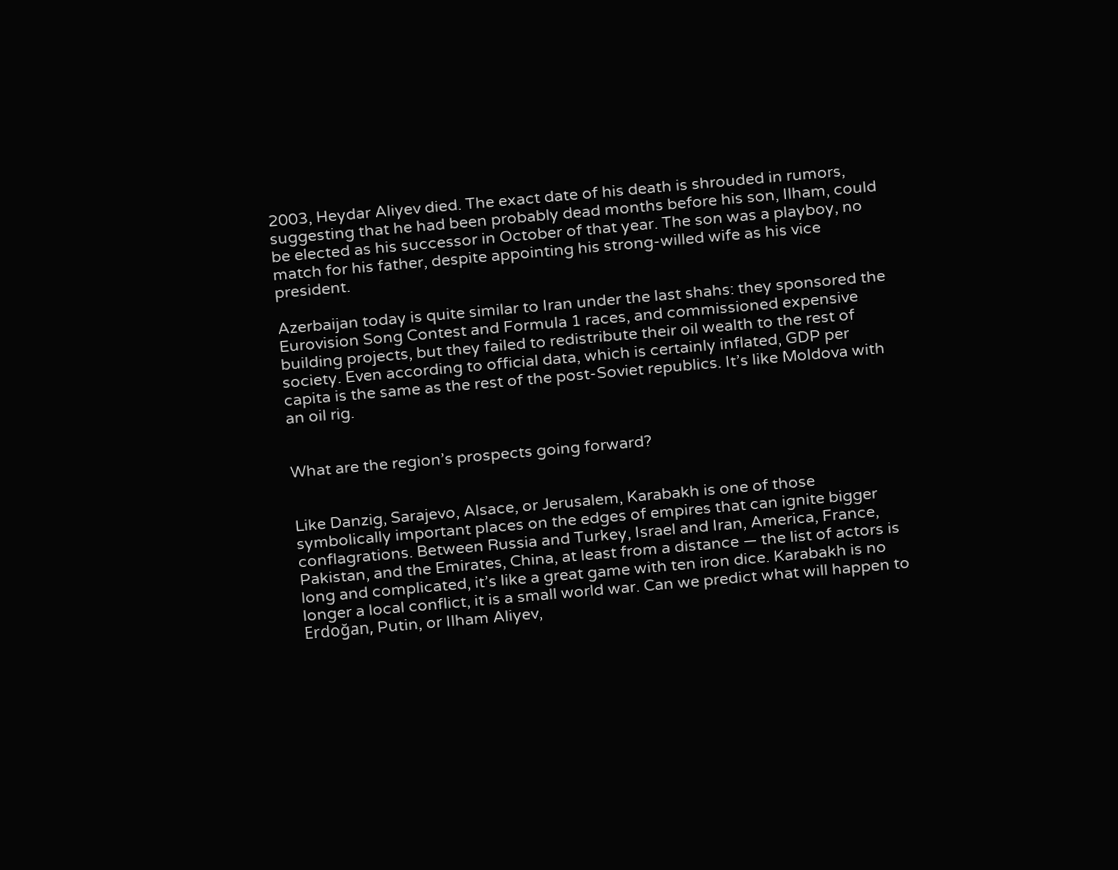2003, Heydar Aliyev died. The exact date of his death is shrouded in rumors, suggesting that he had been probably dead months before his son, Ilham, could be elected as his successor in October of that year. The son was a playboy, no match for his father, despite appointing his strong-willed wife as his vice president.

Azerbaijan today is quite similar to Iran under the last shahs: they sponsored the Eurovision Song Contest and Formula 1 races, and commissioned expensive building projects, but they failed to redistribute their oil wealth to the rest of society. Even according to official data, which is certainly inflated, GDP per capita is the same as the rest of the post-Soviet republics. It’s like Moldova with an oil rig.


What are the region’s prospects going forward?


Like Danzig, Sarajevo, Alsace, or Jerusalem, Karabakh is one of those symbolically important places on the edges of empires that can ignite bigger conflagrations. Between Russia and Turkey, Israel and Iran, America, France, Pakistan, and the Emirates, China, at least from a distance — the list of actors is long and complicated, it’s like a great game with ten iron dice. Karabakh is no longer a local conflict, it is a small world war. Can we predict what will happen to Erdoğan, Putin, or Ilham Aliyev,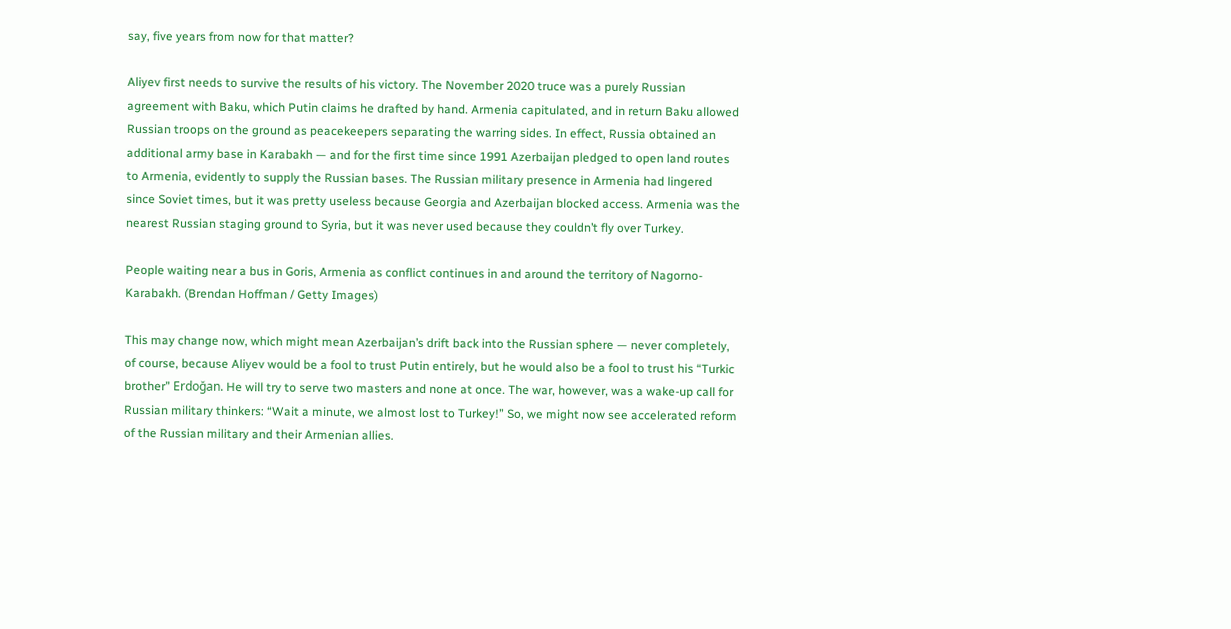say, five years from now for that matter?

Aliyev first needs to survive the results of his victory. The November 2020 truce was a purely Russian agreement with Baku, which Putin claims he drafted by hand. Armenia capitulated, and in return Baku allowed Russian troops on the ground as peacekeepers separating the warring sides. In effect, Russia obtained an additional army base in Karabakh — and for the first time since 1991 Azerbaijan pledged to open land routes to Armenia, evidently to supply the Russian bases. The Russian military presence in Armenia had lingered since Soviet times, but it was pretty useless because Georgia and Azerbaijan blocked access. Armenia was the nearest Russian staging ground to Syria, but it was never used because they couldn’t fly over Turkey.

People waiting near a bus in Goris, Armenia as conflict continues in and around the territory of Nagorno-Karabakh. (Brendan Hoffman / Getty Images)

This may change now, which might mean Azerbaijan’s drift back into the Russian sphere — never completely, of course, because Aliyev would be a fool to trust Putin entirely, but he would also be a fool to trust his “Turkic brother” Erdoğan. He will try to serve two masters and none at once. The war, however, was a wake-up call for Russian military thinkers: “Wait a minute, we almost lost to Turkey!” So, we might now see accelerated reform of the Russian military and their Armenian allies.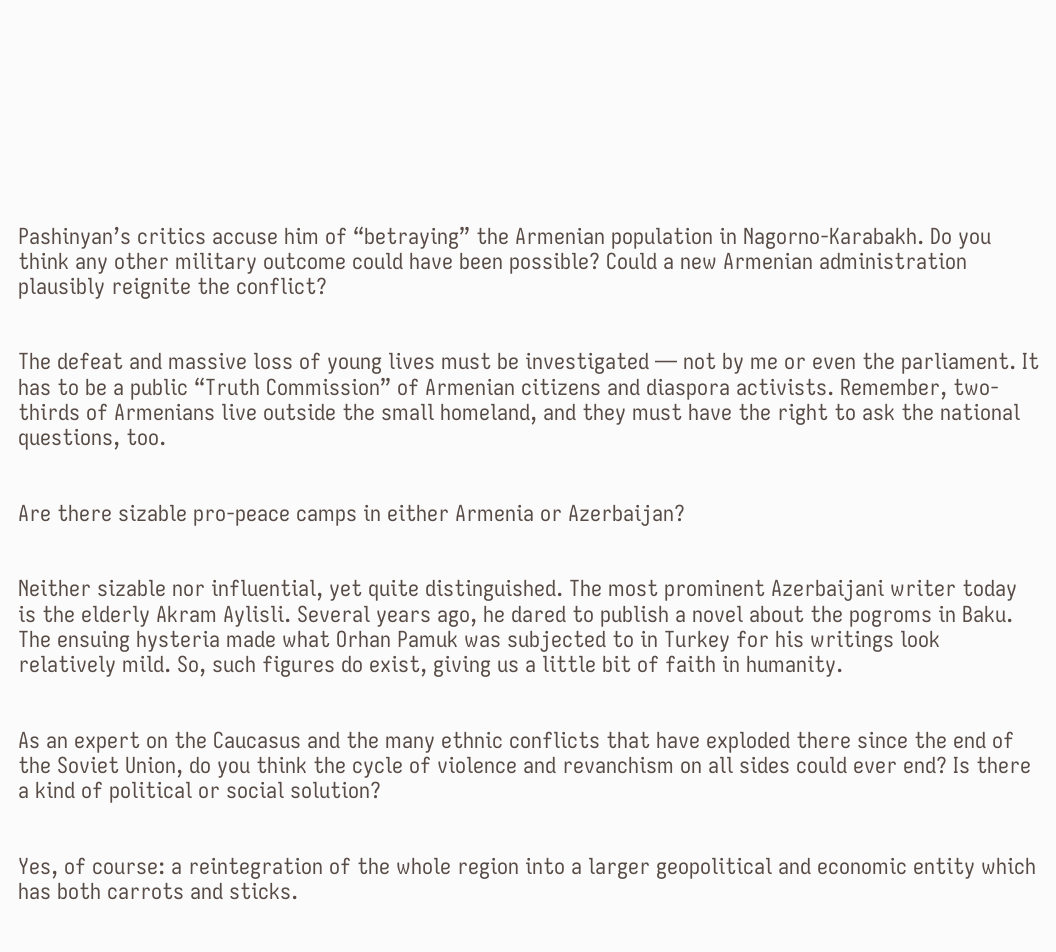Pashinyan’s critics accuse him of “betraying” the Armenian population in Nagorno-Karabakh. Do you think any other military outcome could have been possible? Could a new Armenian administration plausibly reignite the conflict?


The defeat and massive loss of young lives must be investigated — not by me or even the parliament. It has to be a public “Truth Commission” of Armenian citizens and diaspora activists. Remember, two-thirds of Armenians live outside the small homeland, and they must have the right to ask the national questions, too.


Are there sizable pro-peace camps in either Armenia or Azerbaijan?


Neither sizable nor influential, yet quite distinguished. The most prominent Azerbaijani writer today is the elderly Akram Aylisli. Several years ago, he dared to publish a novel about the pogroms in Baku. The ensuing hysteria made what Orhan Pamuk was subjected to in Turkey for his writings look relatively mild. So, such figures do exist, giving us a little bit of faith in humanity.


As an expert on the Caucasus and the many ethnic conflicts that have exploded there since the end of the Soviet Union, do you think the cycle of violence and revanchism on all sides could ever end? Is there a kind of political or social solution?


Yes, of course: a reintegration of the whole region into a larger geopolitical and economic entity which has both carrots and sticks.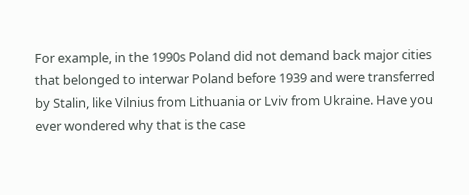For example, in the 1990s Poland did not demand back major cities that belonged to interwar Poland before 1939 and were transferred by Stalin, like Vilnius from Lithuania or Lviv from Ukraine. Have you ever wondered why that is the case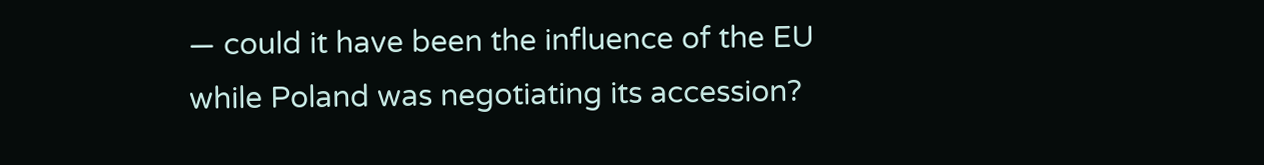— could it have been the influence of the EU while Poland was negotiating its accession?